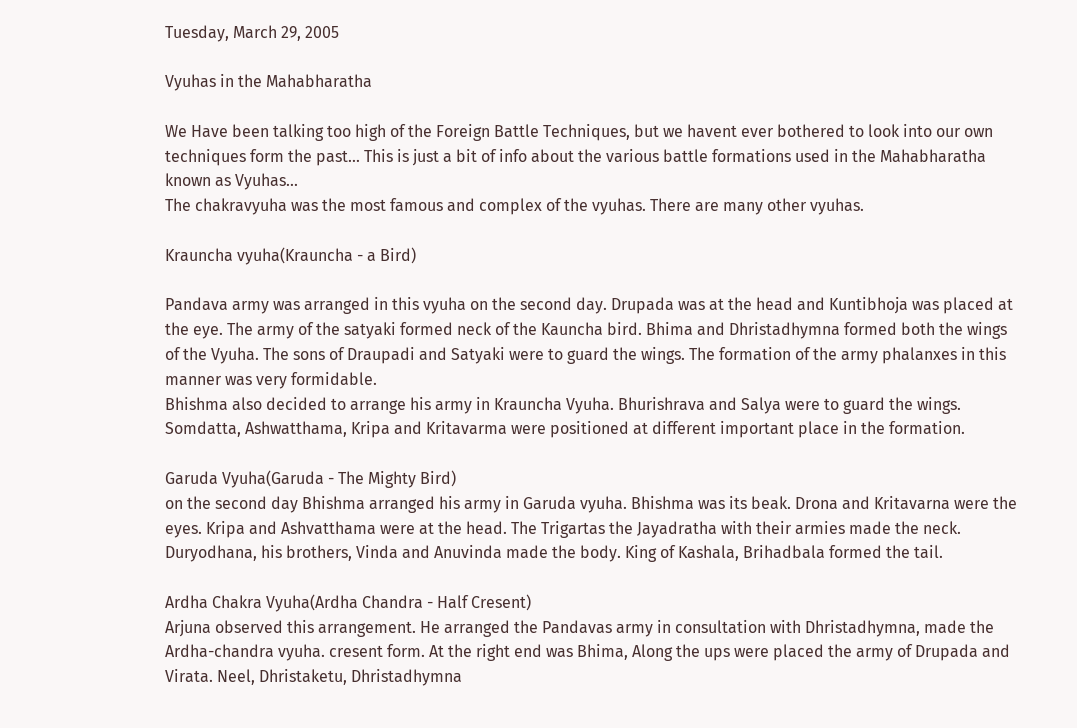Tuesday, March 29, 2005

Vyuhas in the Mahabharatha

We Have been talking too high of the Foreign Battle Techniques, but we havent ever bothered to look into our own techniques form the past... This is just a bit of info about the various battle formations used in the Mahabharatha known as Vyuhas...
The chakravyuha was the most famous and complex of the vyuhas. There are many other vyuhas.

Krauncha vyuha(Krauncha - a Bird)

Pandava army was arranged in this vyuha on the second day. Drupada was at the head and Kuntibhoja was placed at the eye. The army of the satyaki formed neck of the Kauncha bird. Bhima and Dhristadhymna formed both the wings of the Vyuha. The sons of Draupadi and Satyaki were to guard the wings. The formation of the army phalanxes in this manner was very formidable.
Bhishma also decided to arrange his army in Krauncha Vyuha. Bhurishrava and Salya were to guard the wings. Somdatta, Ashwatthama, Kripa and Kritavarma were positioned at different important place in the formation.

Garuda Vyuha(Garuda - The Mighty Bird)
on the second day Bhishma arranged his army in Garuda vyuha. Bhishma was its beak. Drona and Kritavarna were the eyes. Kripa and Ashvatthama were at the head. The Trigartas the Jayadratha with their armies made the neck. Duryodhana, his brothers, Vinda and Anuvinda made the body. King of Kashala, Brihadbala formed the tail.

Ardha Chakra Vyuha(Ardha Chandra - Half Cresent)
Arjuna observed this arrangement. He arranged the Pandavas army in consultation with Dhristadhymna, made the Ardha-chandra vyuha. cresent form. At the right end was Bhima, Along the ups were placed the army of Drupada and Virata. Neel, Dhristaketu, Dhristadhymna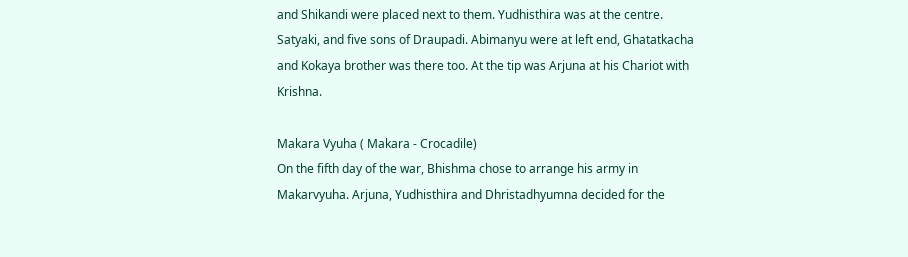and Shikandi were placed next to them. Yudhisthira was at the centre. Satyaki, and five sons of Draupadi. Abimanyu were at left end, Ghatatkacha and Kokaya brother was there too. At the tip was Arjuna at his Chariot with Krishna.

Makara Vyuha ( Makara - Crocadile)
On the fifth day of the war, Bhishma chose to arrange his army in Makarvyuha. Arjuna, Yudhisthira and Dhristadhyumna decided for the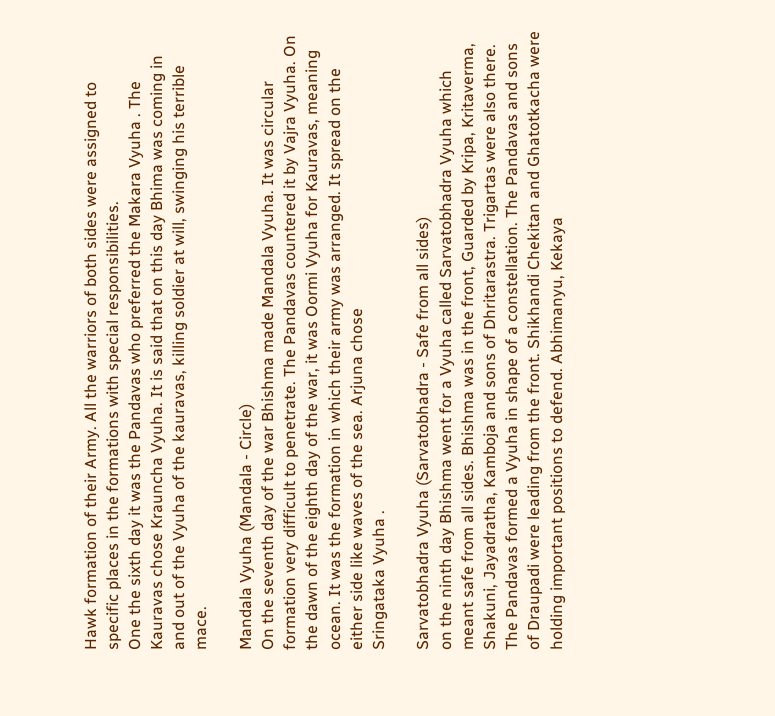Hawk formation of their Army. All the warriors of both sides were assigned to specific places in the formations with special responsibilities.
One the sixth day it was the Pandavas who preferred the Makara Vyuha . The Kauravas chose Krauncha Vyuha. It is said that on this day Bhima was coming in and out of the Vyuha of the kauravas, killing soldier at will, swinging his terrible mace.

Mandala Vyuha (Mandala - Circle)
On the seventh day of the war Bhishma made Mandala Vyuha. It was circular formation very difficult to penetrate. The Pandavas countered it by Vajra Vyuha. On the dawn of the eighth day of the war, it was Oormi Vyuha for Kauravas, meaning ocean. It was the formation in which their army was arranged. It spread on the either side like waves of the sea. Arjuna chose
Sringataka Vyuha .

Sarvatobhadra Vyuha (Sarvatobhadra - Safe from all sides)
on the ninth day Bhishma went for a Vyuha called Sarvatobhadra Vyuha which meant safe from all sides. Bhishma was in the front, Guarded by Kripa, Kritaverma, Shakuni, Jayadratha, Kamboja and sons of Dhritarastra. Trigartas were also there. The Pandavas formed a Vyuha in shape of a constellation. The Pandavas and sons of Draupadi were leading from the front. Shikhandi Chekitan and Ghatotkacha were holding important positions to defend. Abhimanyu, Kekaya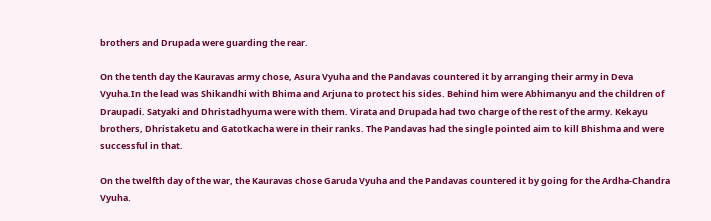brothers and Drupada were guarding the rear.

On the tenth day the Kauravas army chose, Asura Vyuha and the Pandavas countered it by arranging their army in Deva Vyuha.In the lead was Shikandhi with Bhima and Arjuna to protect his sides. Behind him were Abhimanyu and the children of Draupadi. Satyaki and Dhristadhyuma were with them. Virata and Drupada had two charge of the rest of the army. Kekayu brothers, Dhristaketu and Gatotkacha were in their ranks. The Pandavas had the single pointed aim to kill Bhishma and were successful in that.

On the twelfth day of the war, the Kauravas chose Garuda Vyuha and the Pandavas countered it by going for the Ardha-Chandra Vyuha.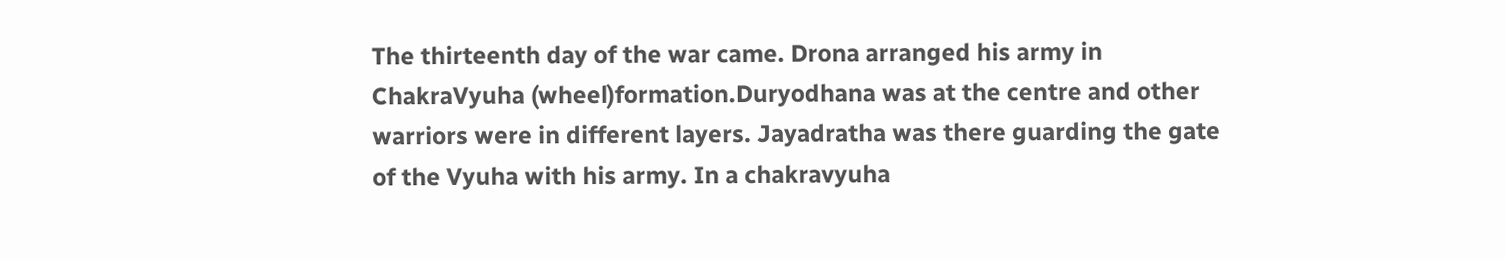The thirteenth day of the war came. Drona arranged his army in ChakraVyuha (wheel)formation.Duryodhana was at the centre and other warriors were in different layers. Jayadratha was there guarding the gate of the Vyuha with his army. In a chakravyuha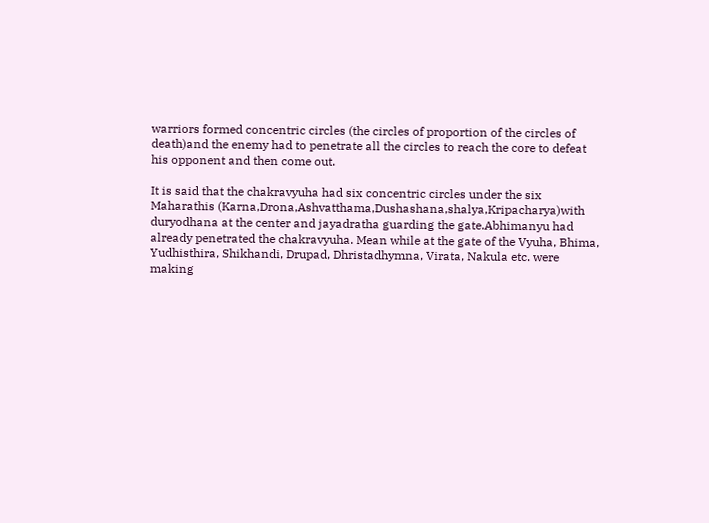warriors formed concentric circles (the circles of proportion of the circles of death)and the enemy had to penetrate all the circles to reach the core to defeat his opponent and then come out.

It is said that the chakravyuha had six concentric circles under the six Maharathis (Karna,Drona,Ashvatthama,Dushashana,shalya,Kripacharya)with duryodhana at the center and jayadratha guarding the gate.Abhimanyu had already penetrated the chakravyuha. Mean while at the gate of the Vyuha, Bhima, Yudhisthira, Shikhandi, Drupad, Dhristadhymna, Virata, Nakula etc. were making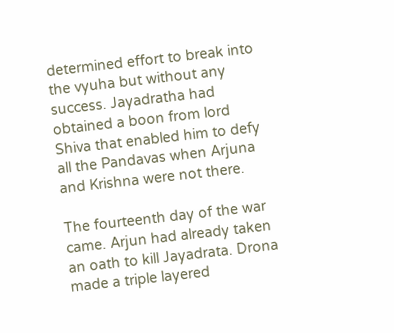determined effort to break into the vyuha but without any success. Jayadratha had obtained a boon from lord Shiva that enabled him to defy all the Pandavas when Arjuna and Krishna were not there.

The fourteenth day of the war came. Arjun had already taken an oath to kill Jayadrata. Drona made a triple layered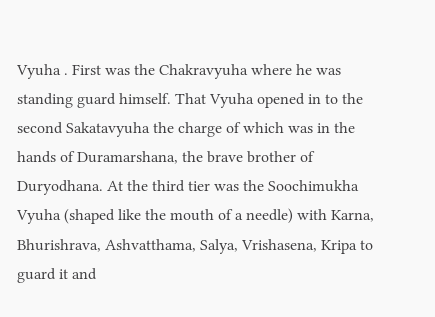Vyuha . First was the Chakravyuha where he was standing guard himself. That Vyuha opened in to the second Sakatavyuha the charge of which was in the hands of Duramarshana, the brave brother of Duryodhana. At the third tier was the Soochimukha Vyuha (shaped like the mouth of a needle) with Karna, Bhurishrava, Ashvatthama, Salya, Vrishasena, Kripa to guard it and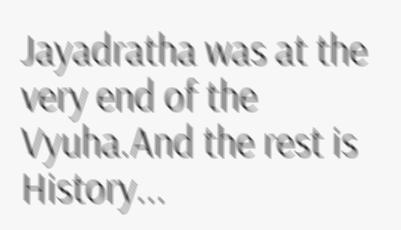Jayadratha was at the very end of the Vyuha.And the rest is History...